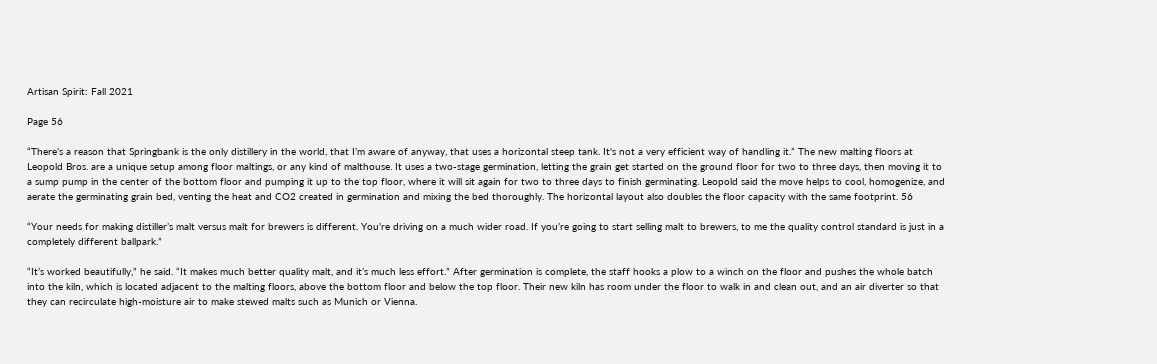Artisan Spirit: Fall 2021

Page 56

“There’s a reason that Springbank is the only distillery in the world, that I’m aware of anyway, that uses a horizontal steep tank. It's not a very efficient way of handling it.” The new malting floors at Leopold Bros. are a unique setup among floor maltings, or any kind of malthouse. It uses a two-stage germination, letting the grain get started on the ground floor for two to three days, then moving it to a sump pump in the center of the bottom floor and pumping it up to the top floor, where it will sit again for two to three days to finish germinating. Leopold said the move helps to cool, homogenize, and aerate the germinating grain bed, venting the heat and CO2 created in germination and mixing the bed thoroughly. The horizontal layout also doubles the floor capacity with the same footprint. 56

“Your needs for making distiller’s malt versus malt for brewers is different. You’re driving on a much wider road. If you’re going to start selling malt to brewers, to me the quality control standard is just in a completely different ballpark.”

“It’s worked beautifully,” he said. “It makes much better quality malt, and it’s much less effort.” After germination is complete, the staff hooks a plow to a winch on the floor and pushes the whole batch into the kiln, which is located adjacent to the malting floors, above the bottom floor and below the top floor. Their new kiln has room under the floor to walk in and clean out, and an air diverter so that they can recirculate high-moisture air to make stewed malts such as Munich or Vienna.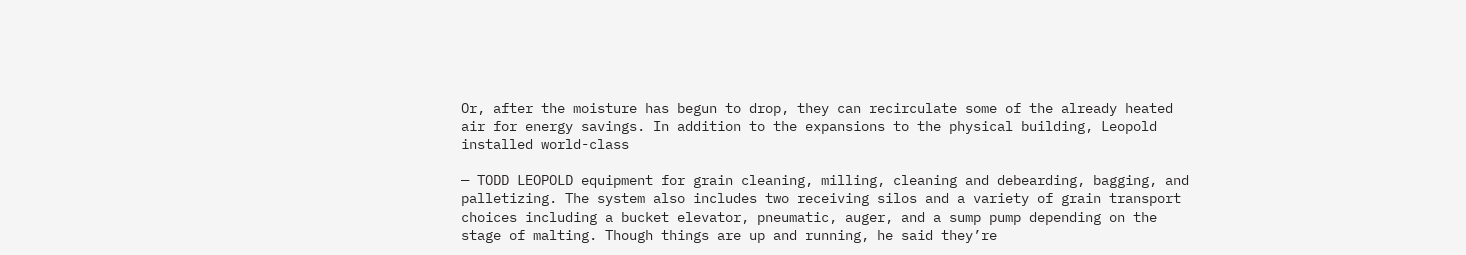Or, after the moisture has begun to drop, they can recirculate some of the already heated air for energy savings. In addition to the expansions to the physical building, Leopold installed world-class

— TODD LEOPOLD equipment for grain cleaning, milling, cleaning and debearding, bagging, and palletizing. The system also includes two receiving silos and a variety of grain transport choices including a bucket elevator, pneumatic, auger, and a sump pump depending on the stage of malting. Though things are up and running, he said they’re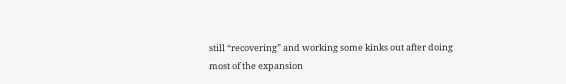still “recovering” and working some kinks out after doing most of the expansion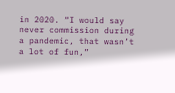in 2020. “I would say never commission during a pandemic, that wasn’t a lot of fun,”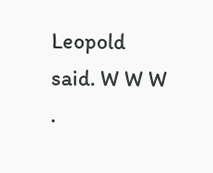Leopold said. W W W .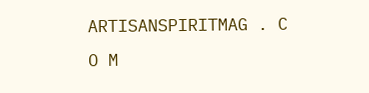ARTISANSPIRITMAG . C O M